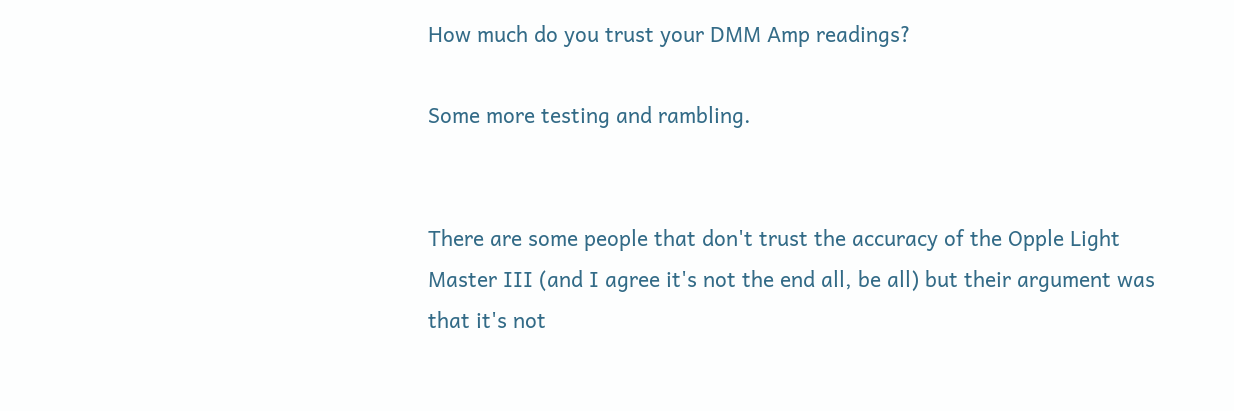How much do you trust your DMM Amp readings?

Some more testing and rambling.


There are some people that don't trust the accuracy of the Opple Light Master III (and I agree it's not the end all, be all) but their argument was that it's not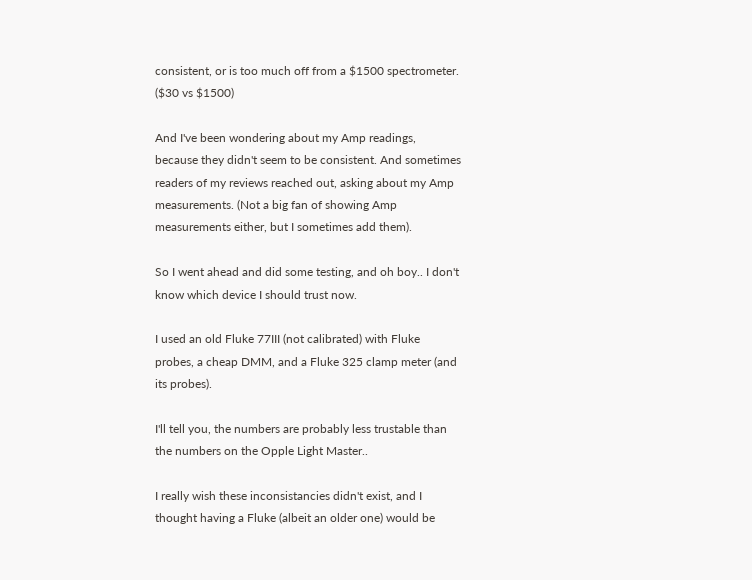consistent, or is too much off from a $1500 spectrometer. ($30 vs $1500)

And I've been wondering about my Amp readings, because they didn't seem to be consistent. And sometimes readers of my reviews reached out, asking about my Amp measurements. (Not a big fan of showing Amp measurements either, but I sometimes add them).

So I went ahead and did some testing, and oh boy.. I don't know which device I should trust now.

I used an old Fluke 77III (not calibrated) with Fluke probes, a cheap DMM, and a Fluke 325 clamp meter (and its probes).

I'll tell you, the numbers are probably less trustable than the numbers on the Opple Light Master..

I really wish these inconsistancies didn't exist, and I thought having a Fluke (albeit an older one) would be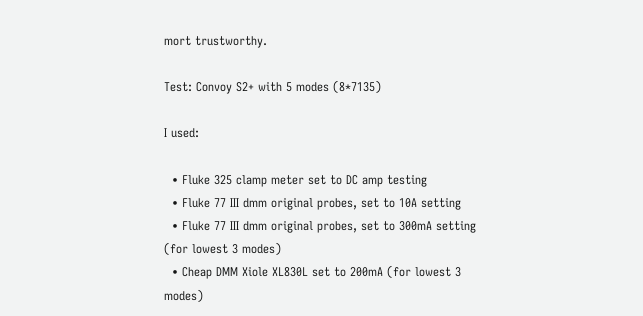mort trustworthy.

Test: Convoy S2+ with 5 modes (8*7135)

I used:

  • Fluke 325 clamp meter set to DC amp testing
  • Fluke 77 III dmm original probes, set to 10A setting
  • Fluke 77 III dmm original probes, set to 300mA setting (for lowest 3 modes)
  • Cheap DMM Xiole XL830L set to 200mA (for lowest 3 modes)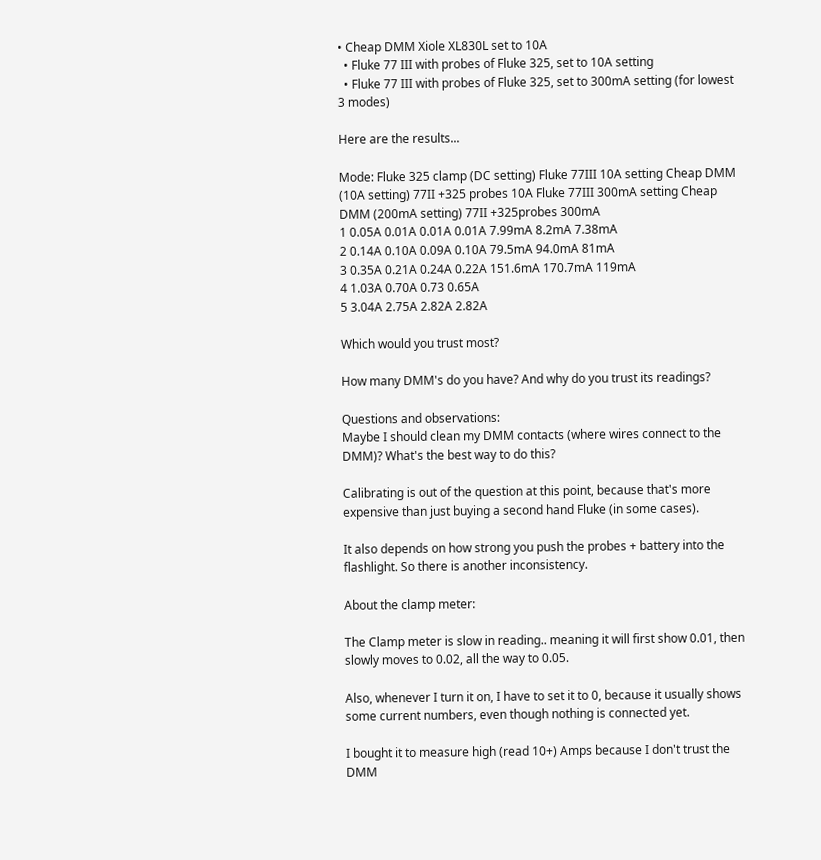• Cheap DMM Xiole XL830L set to 10A
  • Fluke 77 III with probes of Fluke 325, set to 10A setting
  • Fluke 77 III with probes of Fluke 325, set to 300mA setting (for lowest 3 modes)

Here are the results...

Mode: Fluke 325 clamp (DC setting) Fluke 77III 10A setting Cheap DMM (10A setting) 77II +325 probes 10A Fluke 77III 300mA setting Cheap DMM (200mA setting) 77II +325probes 300mA
1 0.05A 0.01A 0.01A 0.01A 7.99mA 8.2mA 7.38mA
2 0.14A 0.10A 0.09A 0.10A 79.5mA 94.0mA 81mA
3 0.35A 0.21A 0.24A 0.22A 151.6mA 170.7mA 119mA
4 1.03A 0.70A 0.73 0.65A
5 3.04A 2.75A 2.82A 2.82A

Which would you trust most?

How many DMM's do you have? And why do you trust its readings?

Questions and observations:
Maybe I should clean my DMM contacts (where wires connect to the DMM)? What's the best way to do this?

Calibrating is out of the question at this point, because that's more expensive than just buying a second hand Fluke (in some cases).

It also depends on how strong you push the probes + battery into the flashlight. So there is another inconsistency.

About the clamp meter:

The Clamp meter is slow in reading.. meaning it will first show 0.01, then slowly moves to 0.02, all the way to 0.05.

Also, whenever I turn it on, I have to set it to 0, because it usually shows some current numbers, even though nothing is connected yet.

I bought it to measure high (read 10+) Amps because I don't trust the DMM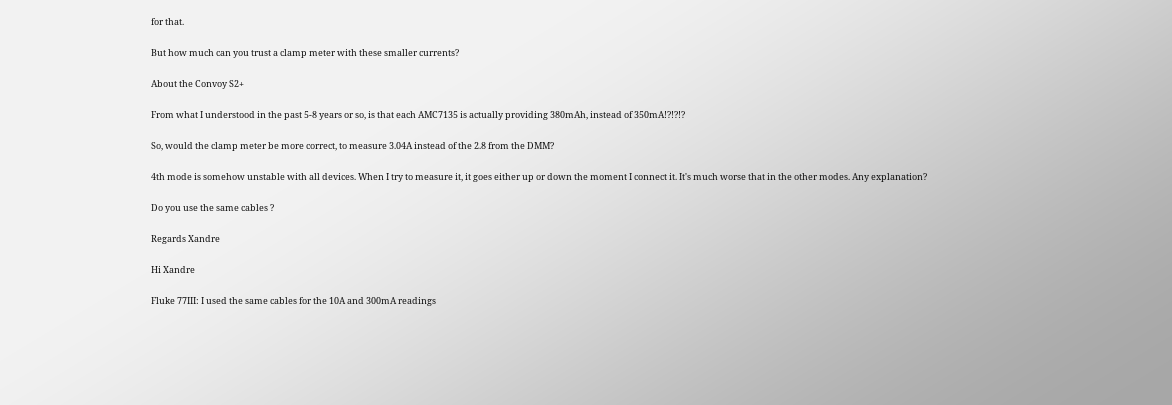for that.

But how much can you trust a clamp meter with these smaller currents?

About the Convoy S2+

From what I understood in the past 5-8 years or so, is that each AMC7135 is actually providing 380mAh, instead of 350mA!?!?!?

So, would the clamp meter be more correct, to measure 3.04A instead of the 2.8 from the DMM?

4th mode is somehow unstable with all devices. When I try to measure it, it goes either up or down the moment I connect it. It's much worse that in the other modes. Any explanation?

Do you use the same cables ?

Regards Xandre

Hi Xandre

Fluke 77III: I used the same cables for the 10A and 300mA readings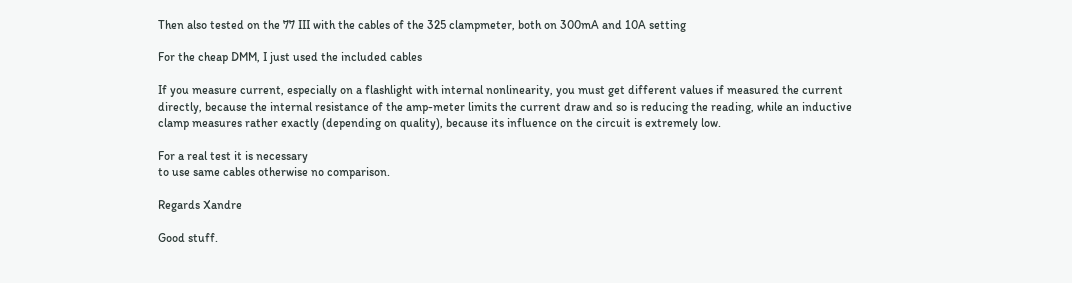Then also tested on the 77 III with the cables of the 325 clampmeter, both on 300mA and 10A setting

For the cheap DMM, I just used the included cables

If you measure current, especially on a flashlight with internal nonlinearity, you must get different values if measured the current directly, because the internal resistance of the amp-meter limits the current draw and so is reducing the reading, while an inductive clamp measures rather exactly (depending on quality), because its influence on the circuit is extremely low.

For a real test it is necessary
to use same cables otherwise no comparison.

Regards Xandre

Good stuff.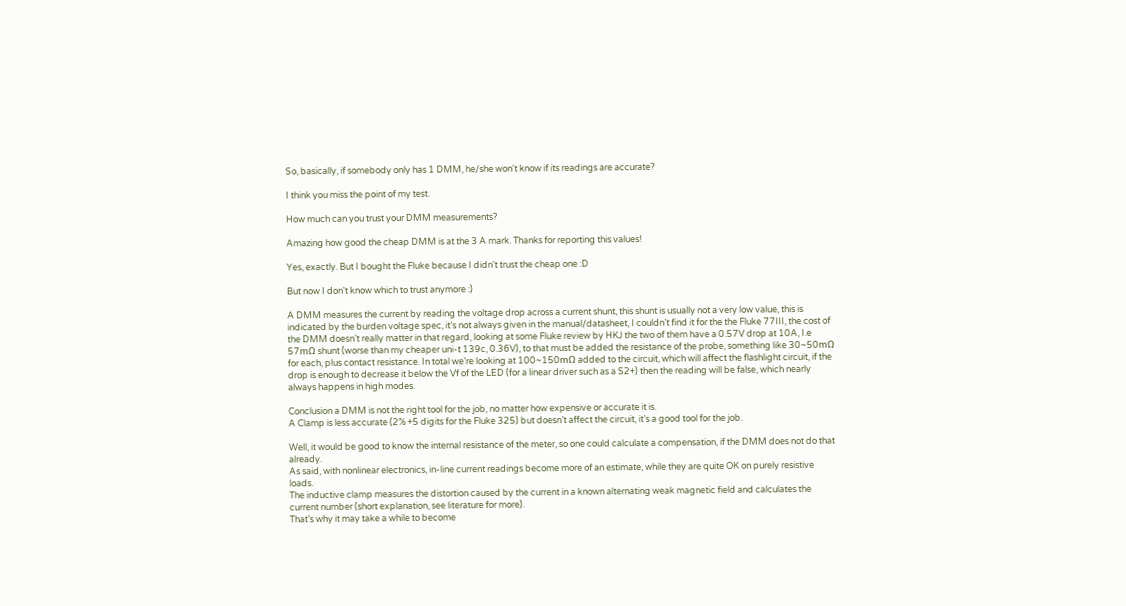So, basically, if somebody only has 1 DMM, he/she won't know if its readings are accurate?

I think you miss the point of my test.

How much can you trust your DMM measurements?

Amazing how good the cheap DMM is at the 3 A mark. Thanks for reporting this values!

Yes, exactly. But I bought the Fluke because I didn't trust the cheap one :D

But now I don't know which to trust anymore :)

A DMM measures the current by reading the voltage drop across a current shunt, this shunt is usually not a very low value, this is indicated by the burden voltage spec, it’s not always given in the manual/datasheet, I couldn’t find it for the the Fluke 77III, the cost of the DMM doesn’t really matter in that regard, looking at some Fluke review by HKJ the two of them have a 0.57V drop at 10A, I.e 57mΩ shunt (worse than my cheaper uni-t 139c, 0.36V), to that must be added the resistance of the probe, something like 30~50mΩ for each, plus contact resistance. In total we’re looking at 100~150mΩ added to the circuit, which will affect the flashlight circuit, if the drop is enough to decrease it below the Vf of the LED (for a linear driver such as a S2+) then the reading will be false, which nearly always happens in high modes.

Conclusion a DMM is not the right tool for the job, no matter how expensive or accurate it is.
A Clamp is less accurate (2% +5 digits for the Fluke 325) but doesn’t affect the circuit, it’s a good tool for the job.

Well, it would be good to know the internal resistance of the meter, so one could calculate a compensation, if the DMM does not do that already.
As said, with nonlinear electronics, in-line current readings become more of an estimate, while they are quite OK on purely resistive loads.
The inductive clamp measures the distortion caused by the current in a known alternating weak magnetic field and calculates the current number (short explanation, see literature for more).
That’s why it may take a while to become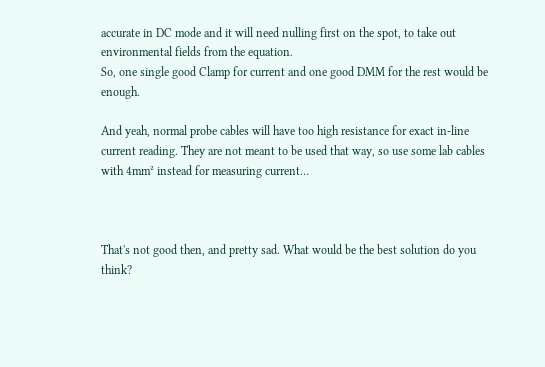accurate in DC mode and it will need nulling first on the spot, to take out environmental fields from the equation.
So, one single good Clamp for current and one good DMM for the rest would be enough.

And yeah, normal probe cables will have too high resistance for exact in-line current reading. They are not meant to be used that way, so use some lab cables with 4mm² instead for measuring current…



That's not good then, and pretty sad. What would be the best solution do you think?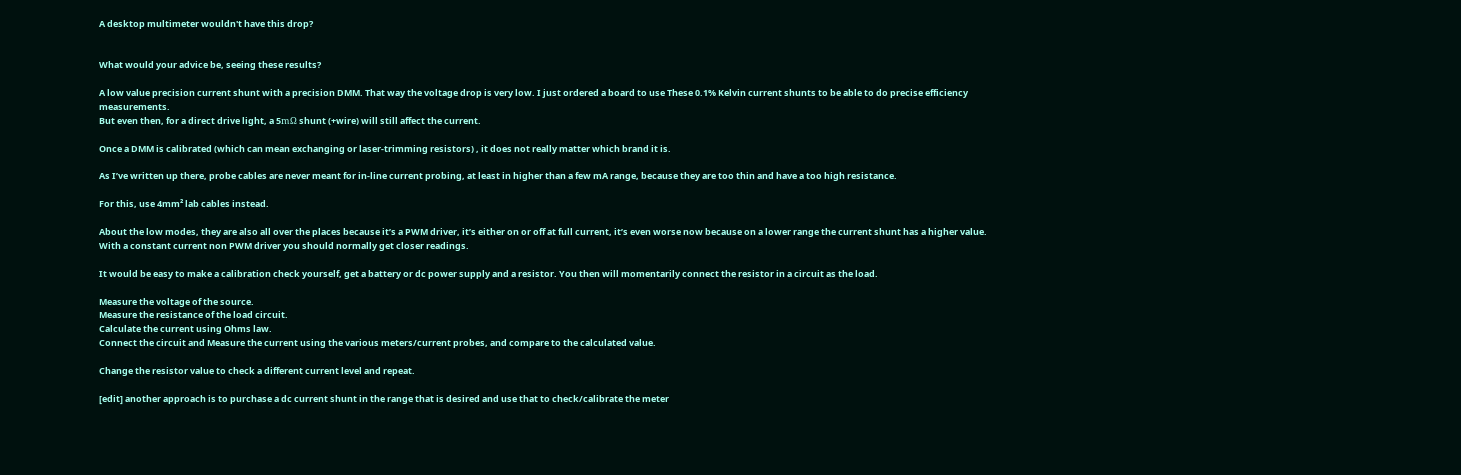A desktop multimeter wouldn't have this drop?


What would your advice be, seeing these results?

A low value precision current shunt with a precision DMM. That way the voltage drop is very low. I just ordered a board to use These 0.1% Kelvin current shunts to be able to do precise efficiency measurements.
But even then, for a direct drive light, a 5mΩ shunt (+wire) will still affect the current.

Once a DMM is calibrated (which can mean exchanging or laser-trimming resistors) , it does not really matter which brand it is.

As I’ve written up there, probe cables are never meant for in-line current probing, at least in higher than a few mA range, because they are too thin and have a too high resistance.

For this, use 4mm² lab cables instead.

About the low modes, they are also all over the places because it’s a PWM driver, it’s either on or off at full current, it’s even worse now because on a lower range the current shunt has a higher value. With a constant current non PWM driver you should normally get closer readings.

It would be easy to make a calibration check yourself, get a battery or dc power supply and a resistor. You then will momentarily connect the resistor in a circuit as the load.

Measure the voltage of the source.
Measure the resistance of the load circuit.
Calculate the current using Ohms law.
Connect the circuit and Measure the current using the various meters/current probes, and compare to the calculated value.

Change the resistor value to check a different current level and repeat.

[edit] another approach is to purchase a dc current shunt in the range that is desired and use that to check/calibrate the meter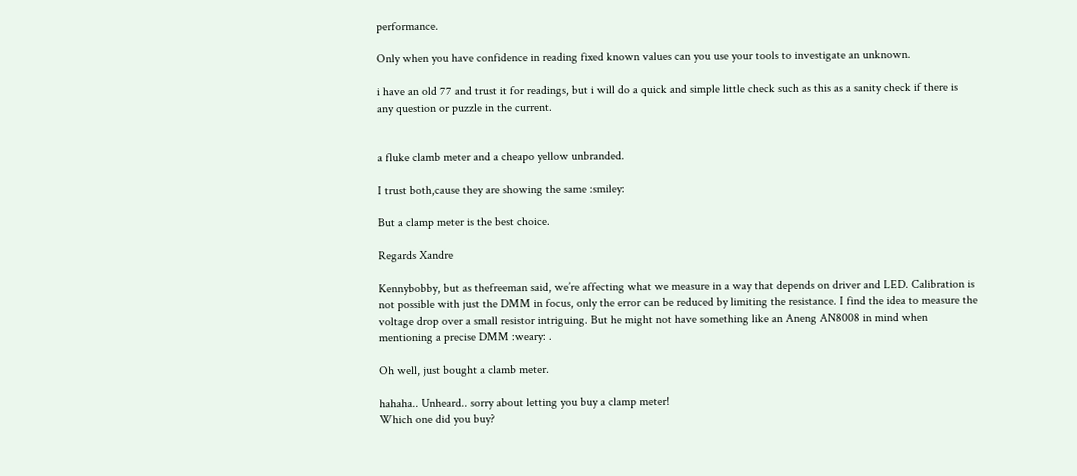performance.

Only when you have confidence in reading fixed known values can you use your tools to investigate an unknown.

i have an old 77 and trust it for readings, but i will do a quick and simple little check such as this as a sanity check if there is any question or puzzle in the current.


a fluke clamb meter and a cheapo yellow unbranded.

I trust both,cause they are showing the same :smiley:

But a clamp meter is the best choice.

Regards Xandre

Kennybobby, but as thefreeman said, we’re affecting what we measure in a way that depends on driver and LED. Calibration is not possible with just the DMM in focus, only the error can be reduced by limiting the resistance. I find the idea to measure the voltage drop over a small resistor intriguing. But he might not have something like an Aneng AN8008 in mind when mentioning a precise DMM :weary: .

Oh well, just bought a clamb meter.

hahaha.. Unheard.. sorry about letting you buy a clamp meter!
Which one did you buy?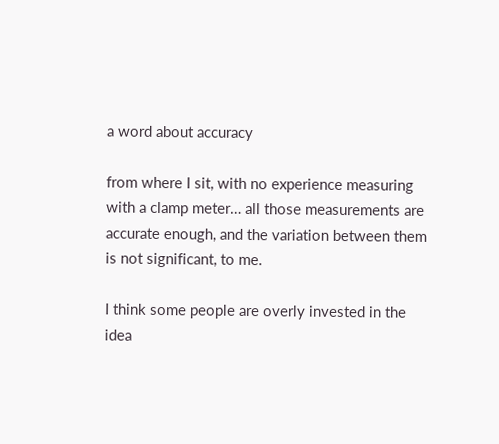a word about accuracy

from where I sit, with no experience measuring with a clamp meter… all those measurements are accurate enough, and the variation between them is not significant, to me.

I think some people are overly invested in the idea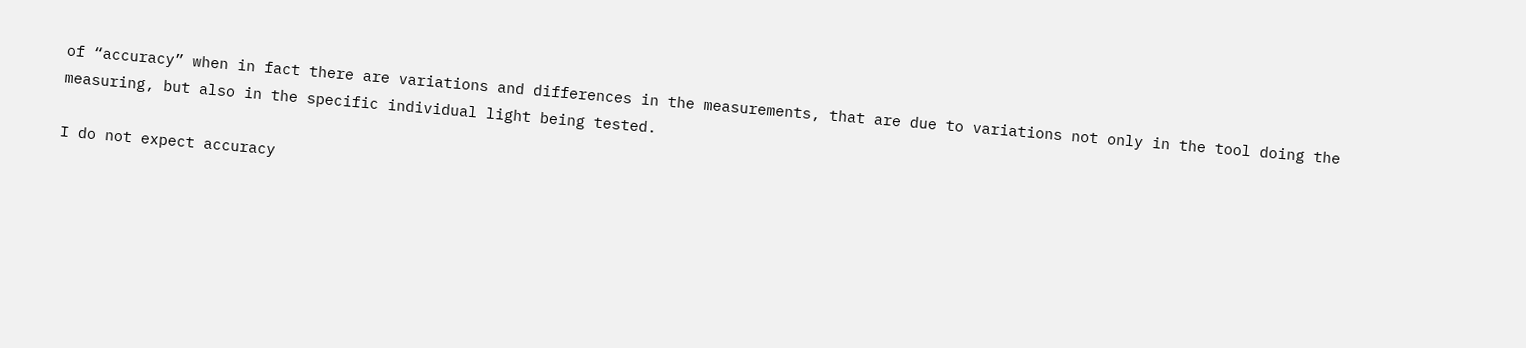of “accuracy” when in fact there are variations and differences in the measurements, that are due to variations not only in the tool doing the measuring, but also in the specific individual light being tested.

I do not expect accuracy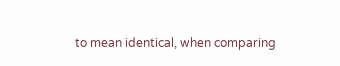to mean identical, when comparing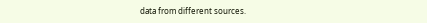data from different sources.